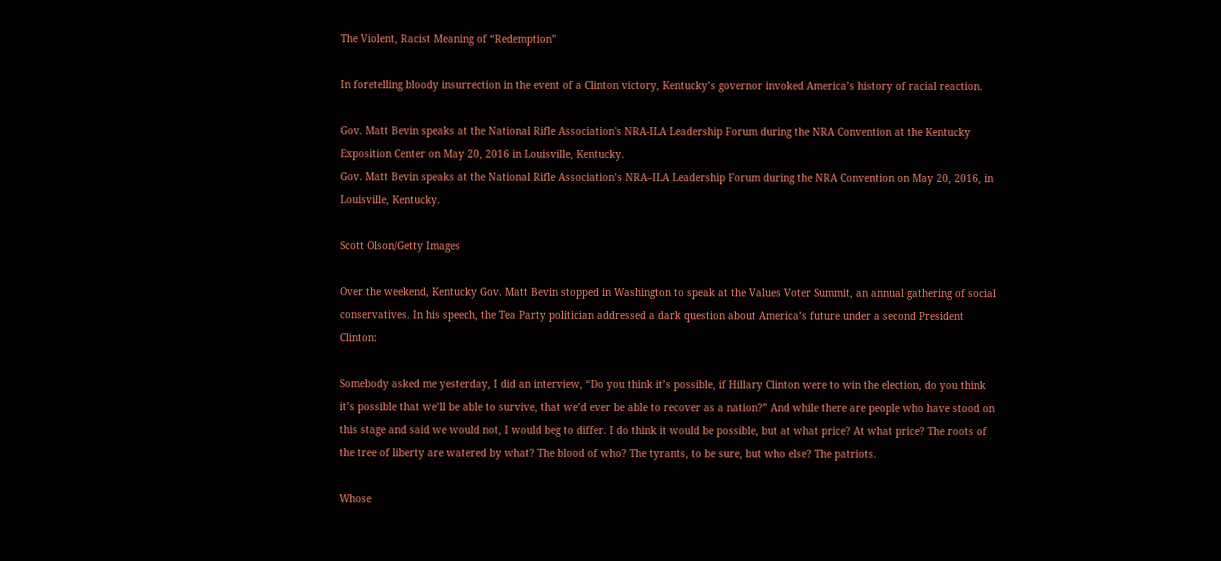The Violent, Racist Meaning of “Redemption”

In foretelling bloody insurrection in the event of a Clinton victory, Kentucky’s governor invoked America’s history of racial reaction.

Gov. Matt Bevin speaks at the National Rifle Association's NRA-ILA Leadership Forum during the NRA Convention at the Kentucky Exposition Center on May 20, 2016 in Louisville, Kentucky.
Gov. Matt Bevin speaks at the National Rifle Association’s NRA–ILA Leadership Forum during the NRA Convention on May 20, 2016, in Louisville, Kentucky.

Scott Olson/Getty Images

Over the weekend, Kentucky Gov. Matt Bevin stopped in Washington to speak at the Values Voter Summit, an annual gathering of social conservatives. In his speech, the Tea Party politician addressed a dark question about America’s future under a second President Clinton:

Somebody asked me yesterday, I did an interview, “Do you think it’s possible, if Hillary Clinton were to win the election, do you think it’s possible that we’ll be able to survive, that we’d ever be able to recover as a nation?” And while there are people who have stood on this stage and said we would not, I would beg to differ. I do think it would be possible, but at what price? At what price? The roots of the tree of liberty are watered by what? The blood of who? The tyrants, to be sure, but who else? The patriots.

Whose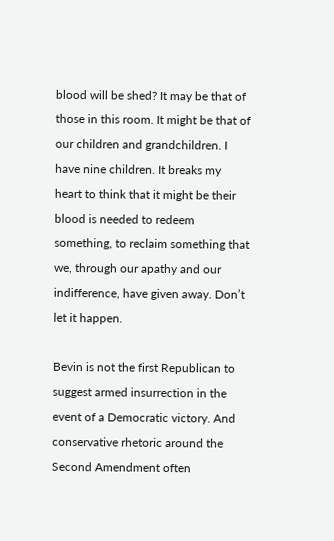blood will be shed? It may be that of those in this room. It might be that of our children and grandchildren. I have nine children. It breaks my heart to think that it might be their blood is needed to redeem something, to reclaim something that we, through our apathy and our indifference, have given away. Don’t let it happen.

Bevin is not the first Republican to suggest armed insurrection in the event of a Democratic victory. And conservative rhetoric around the Second Amendment often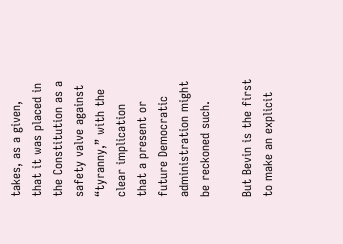takes, as a given, that it was placed in the Constitution as a safety valve against “tyranny,” with the clear implication that a present or future Democratic administration might be reckoned such.

But Bevin is the first to make an explicit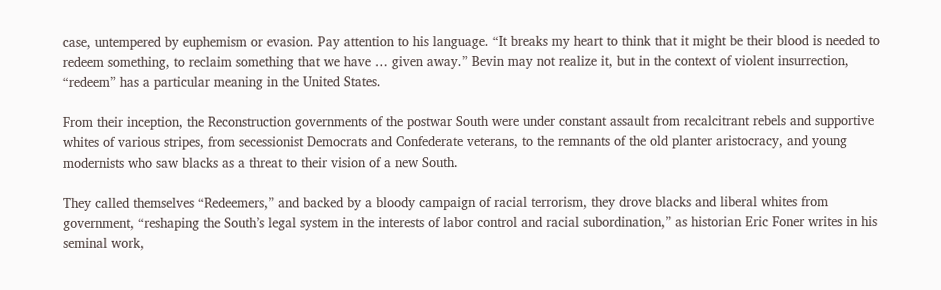case, untempered by euphemism or evasion. Pay attention to his language. “It breaks my heart to think that it might be their blood is needed to redeem something, to reclaim something that we have … given away.” Bevin may not realize it, but in the context of violent insurrection, “redeem” has a particular meaning in the United States.

From their inception, the Reconstruction governments of the postwar South were under constant assault from recalcitrant rebels and supportive whites of various stripes, from secessionist Democrats and Confederate veterans, to the remnants of the old planter aristocracy, and young modernists who saw blacks as a threat to their vision of a new South.

They called themselves “Redeemers,” and backed by a bloody campaign of racial terrorism, they drove blacks and liberal whites from government, “reshaping the South’s legal system in the interests of labor control and racial subordination,” as historian Eric Foner writes in his seminal work,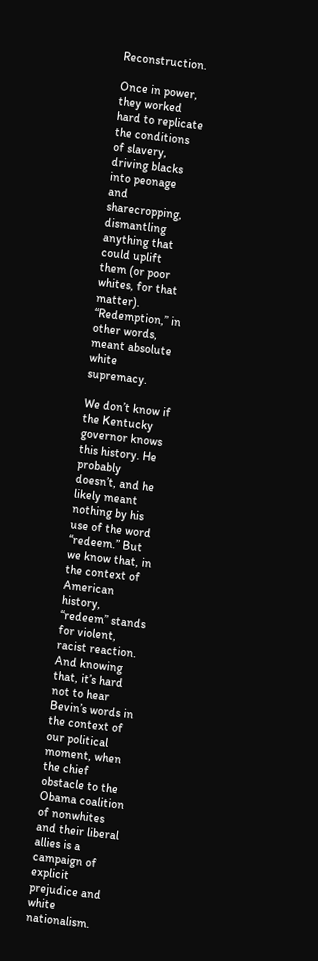Reconstruction.

Once in power, they worked hard to replicate the conditions of slavery, driving blacks into peonage and sharecropping, dismantling anything that could uplift them (or poor whites, for that matter). “Redemption,” in other words, meant absolute white supremacy.

We don’t know if the Kentucky governor knows this history. He probably doesn’t, and he likely meant nothing by his use of the word “redeem.” But we know that, in the context of American history, “redeem” stands for violent, racist reaction. And knowing that, it’s hard not to hear Bevin’s words in the context of our political moment, when the chief obstacle to the Obama coalition of nonwhites and their liberal allies is a campaign of explicit prejudice and white nationalism.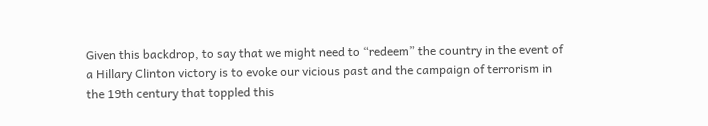Given this backdrop, to say that we might need to “redeem” the country in the event of a Hillary Clinton victory is to evoke our vicious past and the campaign of terrorism in the 19th century that toppled this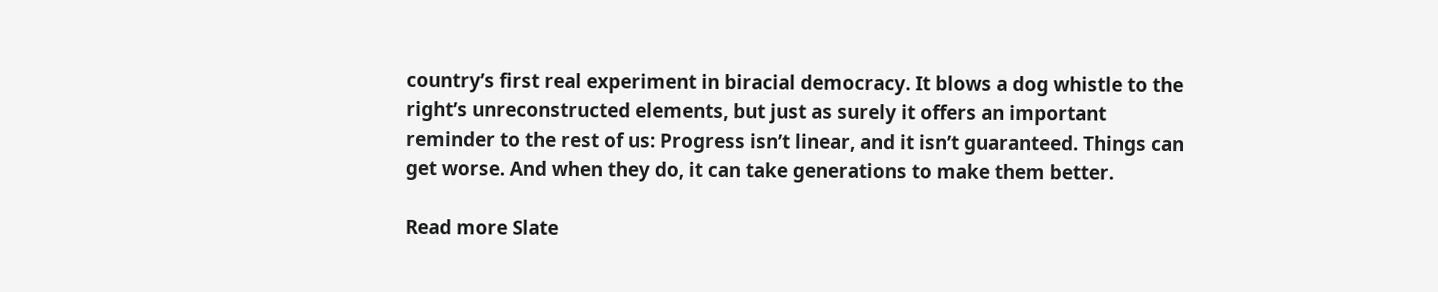country’s first real experiment in biracial democracy. It blows a dog whistle to the right’s unreconstructed elements, but just as surely it offers an important reminder to the rest of us: Progress isn’t linear, and it isn’t guaranteed. Things can get worse. And when they do, it can take generations to make them better.

Read more Slate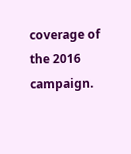coverage of the 2016 campaign.